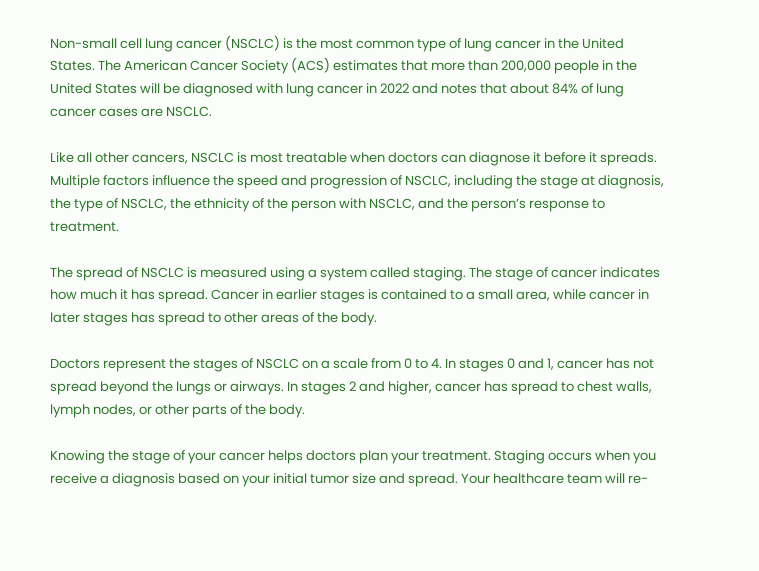Non-small cell lung cancer (NSCLC) is the most common type of lung cancer in the United States. The American Cancer Society (ACS) estimates that more than 200,000 people in the United States will be diagnosed with lung cancer in 2022 and notes that about 84% of lung cancer cases are NSCLC.

Like all other cancers, NSCLC is most treatable when doctors can diagnose it before it spreads. Multiple factors influence the speed and progression of NSCLC, including the stage at diagnosis, the type of NSCLC, the ethnicity of the person with NSCLC, and the person’s response to treatment.

The spread of NSCLC is measured using a system called staging. The stage of cancer indicates how much it has spread. Cancer in earlier stages is contained to a small area, while cancer in later stages has spread to other areas of the body.

Doctors represent the stages of NSCLC on a scale from 0 to 4. In stages 0 and 1, cancer has not spread beyond the lungs or airways. In stages 2 and higher, cancer has spread to chest walls, lymph nodes, or other parts of the body.

Knowing the stage of your cancer helps doctors plan your treatment. Staging occurs when you receive a diagnosis based on your initial tumor size and spread. Your healthcare team will re-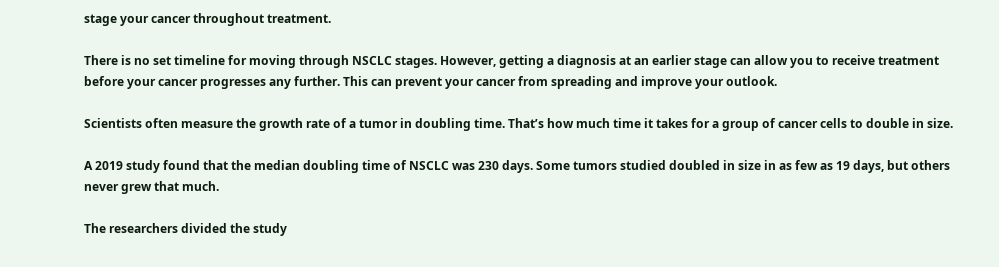stage your cancer throughout treatment.

There is no set timeline for moving through NSCLC stages. However, getting a diagnosis at an earlier stage can allow you to receive treatment before your cancer progresses any further. This can prevent your cancer from spreading and improve your outlook.

Scientists often measure the growth rate of a tumor in doubling time. That’s how much time it takes for a group of cancer cells to double in size.

A 2019 study found that the median doubling time of NSCLC was 230 days. Some tumors studied doubled in size in as few as 19 days, but others never grew that much.

The researchers divided the study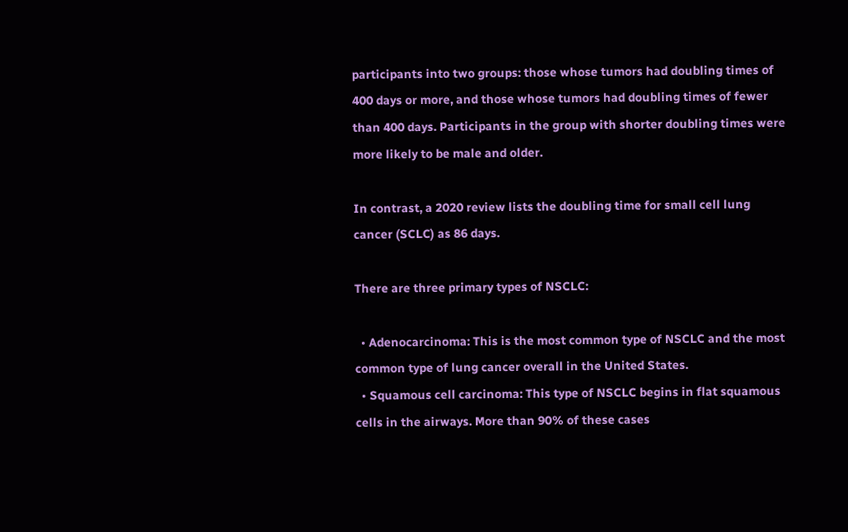participants into two groups: those whose tumors had doubling times of 400 days or more, and those whose tumors had doubling times of fewer than 400 days. Participants in the group with shorter doubling times were more likely to be male and older.

In contrast, a 2020 review lists the doubling time for small cell lung cancer (SCLC) as 86 days.

There are three primary types of NSCLC:

  • Adenocarcinoma: This is the most common type of NSCLC and the most common type of lung cancer overall in the United States.
  • Squamous cell carcinoma: This type of NSCLC begins in flat squamous cells in the airways. More than 90% of these cases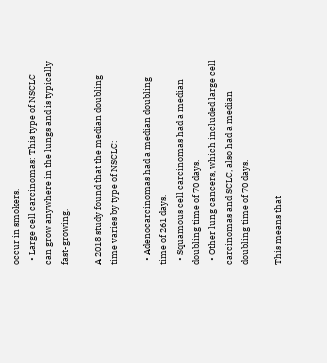occur in smokers.
  • Large cell carcinomas: This type of NSCLC can grow anywhere in the lungs and is typically fast-growing.

A 2018 study found that the median doubling time varies by type of NSCLC:

  • Adenocarcinomas had a median doubling time of 261 days.
  • Squamous cell carcinomas had a median doubling time of 70 days.
  • Other lung cancers, which included large cell carcinomas and SCLC, also had a median doubling time of 70 days.

This means that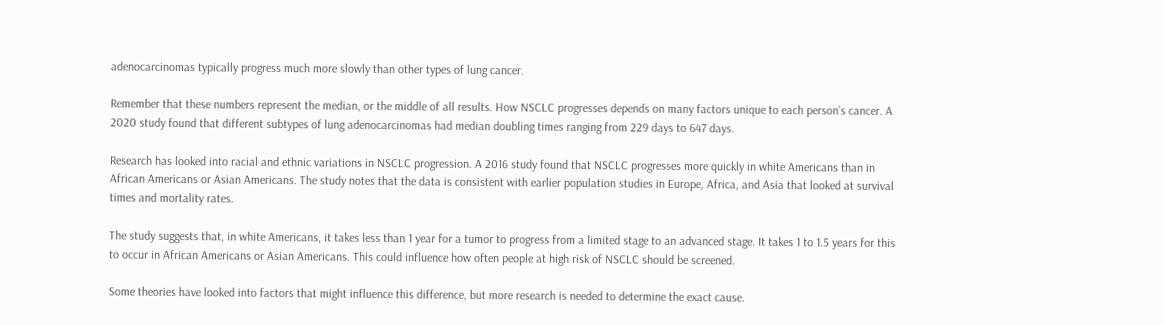adenocarcinomas typically progress much more slowly than other types of lung cancer.

Remember that these numbers represent the median, or the middle of all results. How NSCLC progresses depends on many factors unique to each person’s cancer. A 2020 study found that different subtypes of lung adenocarcinomas had median doubling times ranging from 229 days to 647 days.

Research has looked into racial and ethnic variations in NSCLC progression. A 2016 study found that NSCLC progresses more quickly in white Americans than in African Americans or Asian Americans. The study notes that the data is consistent with earlier population studies in Europe, Africa, and Asia that looked at survival times and mortality rates.

The study suggests that, in white Americans, it takes less than 1 year for a tumor to progress from a limited stage to an advanced stage. It takes 1 to 1.5 years for this to occur in African Americans or Asian Americans. This could influence how often people at high risk of NSCLC should be screened.

Some theories have looked into factors that might influence this difference, but more research is needed to determine the exact cause.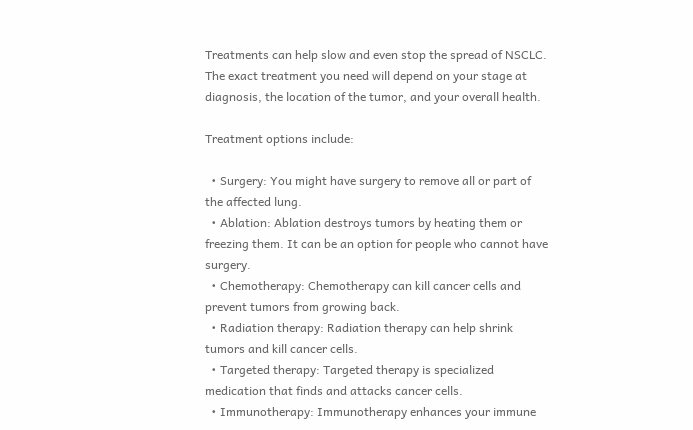Treatments can help slow and even stop the spread of NSCLC. The exact treatment you need will depend on your stage at diagnosis, the location of the tumor, and your overall health.

Treatment options include:

  • Surgery: You might have surgery to remove all or part of the affected lung.
  • Ablation: Ablation destroys tumors by heating them or freezing them. It can be an option for people who cannot have surgery.
  • Chemotherapy: Chemotherapy can kill cancer cells and prevent tumors from growing back.
  • Radiation therapy: Radiation therapy can help shrink tumors and kill cancer cells.
  • Targeted therapy: Targeted therapy is specialized medication that finds and attacks cancer cells.
  • Immunotherapy: Immunotherapy enhances your immune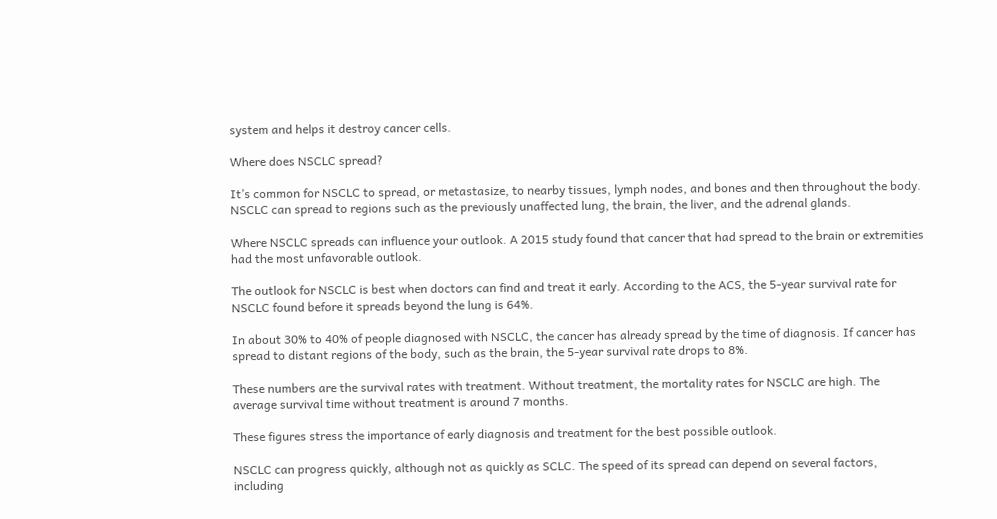system and helps it destroy cancer cells.

Where does NSCLC spread?

It’s common for NSCLC to spread, or metastasize, to nearby tissues, lymph nodes, and bones and then throughout the body. NSCLC can spread to regions such as the previously unaffected lung, the brain, the liver, and the adrenal glands.

Where NSCLC spreads can influence your outlook. A 2015 study found that cancer that had spread to the brain or extremities had the most unfavorable outlook.

The outlook for NSCLC is best when doctors can find and treat it early. According to the ACS, the 5-year survival rate for NSCLC found before it spreads beyond the lung is 64%.

In about 30% to 40% of people diagnosed with NSCLC, the cancer has already spread by the time of diagnosis. If cancer has spread to distant regions of the body, such as the brain, the 5-year survival rate drops to 8%.

These numbers are the survival rates with treatment. Without treatment, the mortality rates for NSCLC are high. The average survival time without treatment is around 7 months.

These figures stress the importance of early diagnosis and treatment for the best possible outlook.

NSCLC can progress quickly, although not as quickly as SCLC. The speed of its spread can depend on several factors, including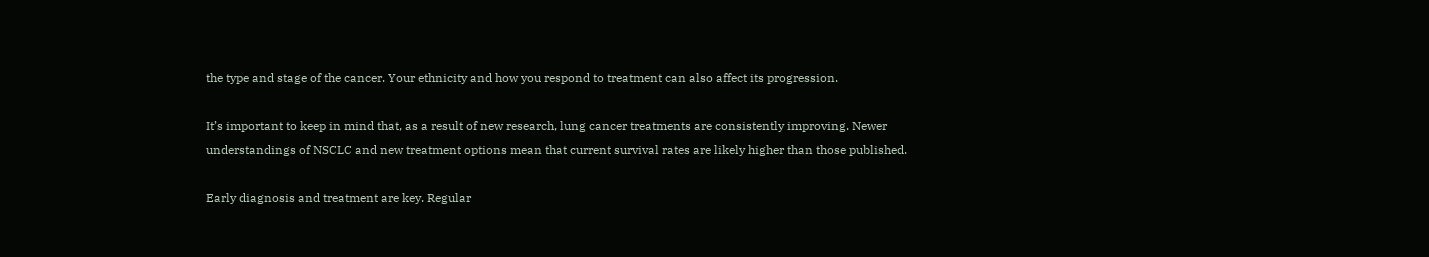the type and stage of the cancer. Your ethnicity and how you respond to treatment can also affect its progression.

It’s important to keep in mind that, as a result of new research, lung cancer treatments are consistently improving. Newer understandings of NSCLC and new treatment options mean that current survival rates are likely higher than those published.

Early diagnosis and treatment are key. Regular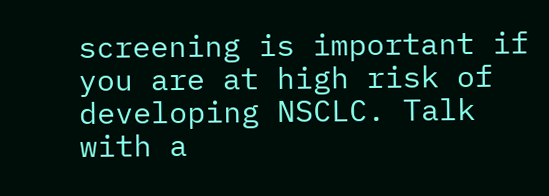screening is important if you are at high risk of developing NSCLC. Talk with a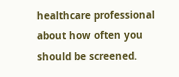healthcare professional about how often you should be screened.